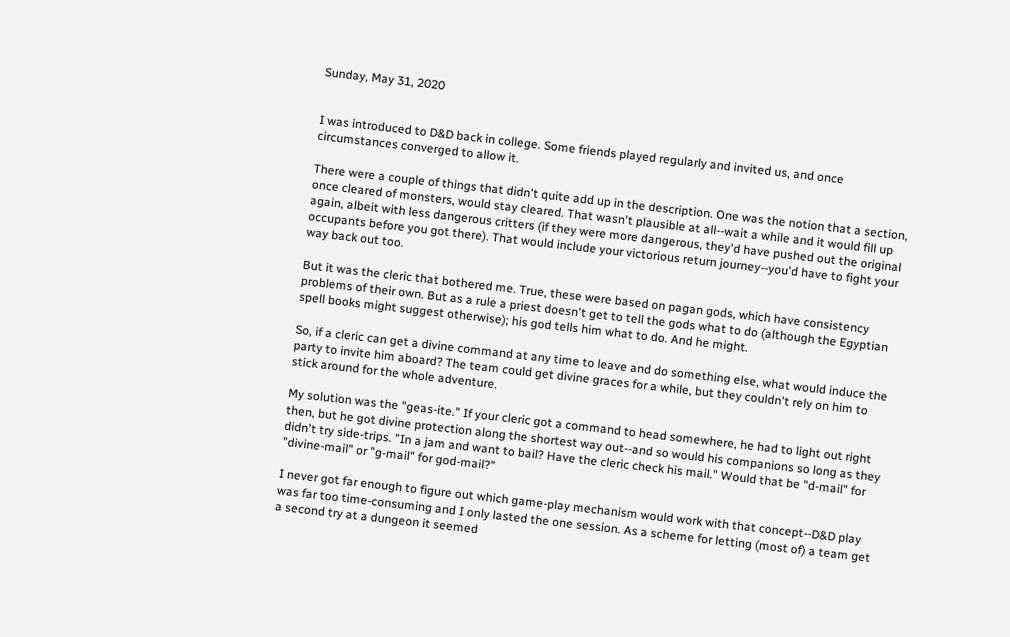Sunday, May 31, 2020


I was introduced to D&D back in college. Some friends played regularly and invited us, and once circumstances converged to allow it.

There were a couple of things that didn't quite add up in the description. One was the notion that a section, once cleared of monsters, would stay cleared. That wasn't plausible at all--wait a while and it would fill up again, albeit with less dangerous critters (if they were more dangerous, they'd have pushed out the original occupants before you got there). That would include your victorious return journey--you'd have to fight your way back out too.

But it was the cleric that bothered me. True, these were based on pagan gods, which have consistency problems of their own. But as a rule a priest doesn't get to tell the gods what to do (although the Egyptian spell books might suggest otherwise); his god tells him what to do. And he might.

So, if a cleric can get a divine command at any time to leave and do something else, what would induce the party to invite him aboard? The team could get divine graces for a while, but they couldn't rely on him to stick around for the whole adventure.

My solution was the "geas-ite." If your cleric got a command to head somewhere, he had to light out right then, but he got divine protection along the shortest way out--and so would his companions so long as they didn't try side-trips. "In a jam and want to bail? Have the cleric check his mail." Would that be "d-mail" for "divine-mail" or "g-mail" for god-mail?"

I never got far enough to figure out which game-play mechanism would work with that concept--D&D play was far too time-consuming and I only lasted the one session. As a scheme for letting (most of) a team get a second try at a dungeon it seemed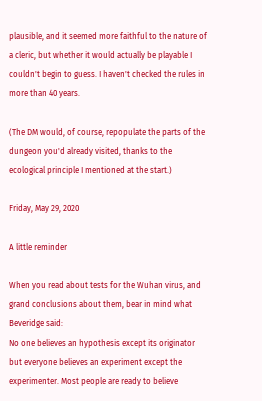plausible, and it seemed more faithful to the nature of a cleric, but whether it would actually be playable I couldn't begin to guess. I haven't checked the rules in more than 40 years.

(The DM would, of course, repopulate the parts of the dungeon you'd already visited, thanks to the ecological principle I mentioned at the start.)

Friday, May 29, 2020

A little reminder

When you read about tests for the Wuhan virus, and grand conclusions about them, bear in mind what Beveridge said:
No one believes an hypothesis except its originator but everyone believes an experiment except the experimenter. Most people are ready to believe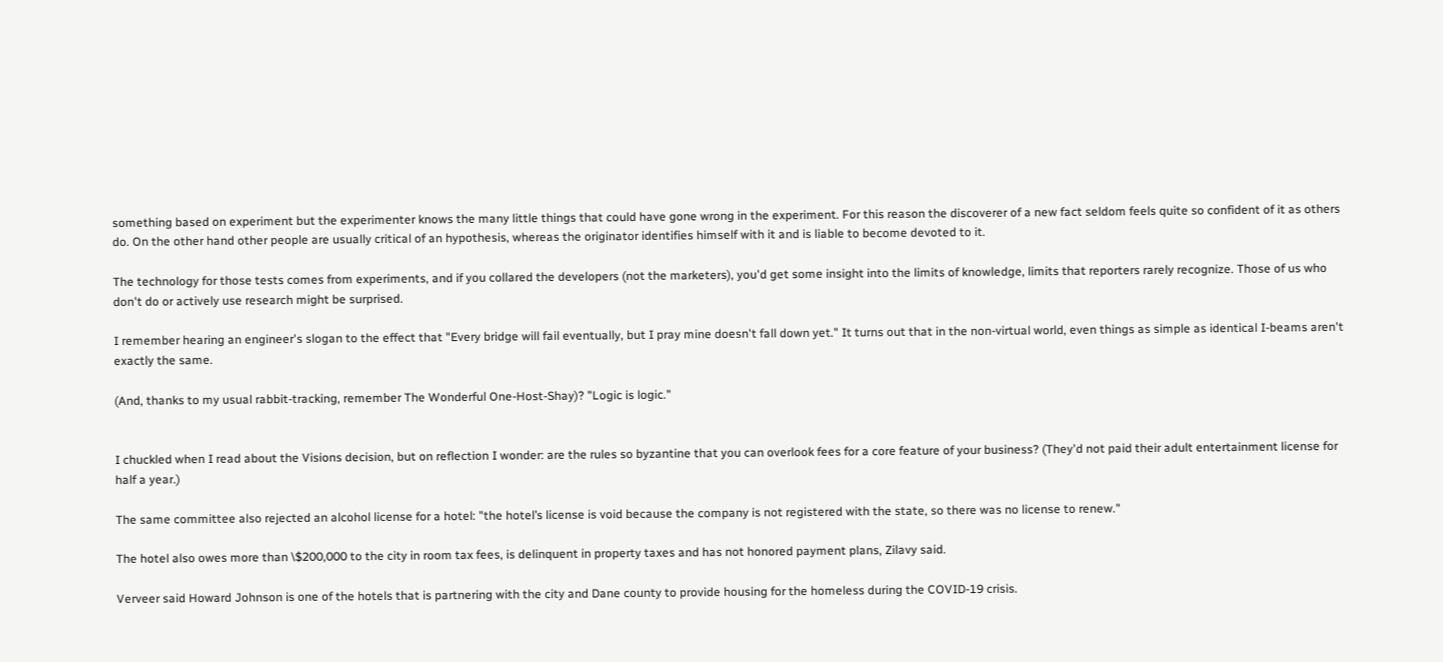something based on experiment but the experimenter knows the many little things that could have gone wrong in the experiment. For this reason the discoverer of a new fact seldom feels quite so confident of it as others do. On the other hand other people are usually critical of an hypothesis, whereas the originator identifies himself with it and is liable to become devoted to it.

The technology for those tests comes from experiments, and if you collared the developers (not the marketers), you'd get some insight into the limits of knowledge, limits that reporters rarely recognize. Those of us who don't do or actively use research might be surprised.

I remember hearing an engineer's slogan to the effect that "Every bridge will fail eventually, but I pray mine doesn't fall down yet." It turns out that in the non-virtual world, even things as simple as identical I-beams aren't exactly the same.

(And, thanks to my usual rabbit-tracking, remember The Wonderful One-Host-Shay)? "Logic is logic."


I chuckled when I read about the Visions decision, but on reflection I wonder: are the rules so byzantine that you can overlook fees for a core feature of your business? (They'd not paid their adult entertainment license for half a year.)

The same committee also rejected an alcohol license for a hotel: "the hotel’s license is void because the company is not registered with the state, so there was no license to renew."

The hotel also owes more than \$200,000 to the city in room tax fees, is delinquent in property taxes and has not honored payment plans, Zilavy said.

Verveer said Howard Johnson is one of the hotels that is partnering with the city and Dane county to provide housing for the homeless during the COVID-19 crisis.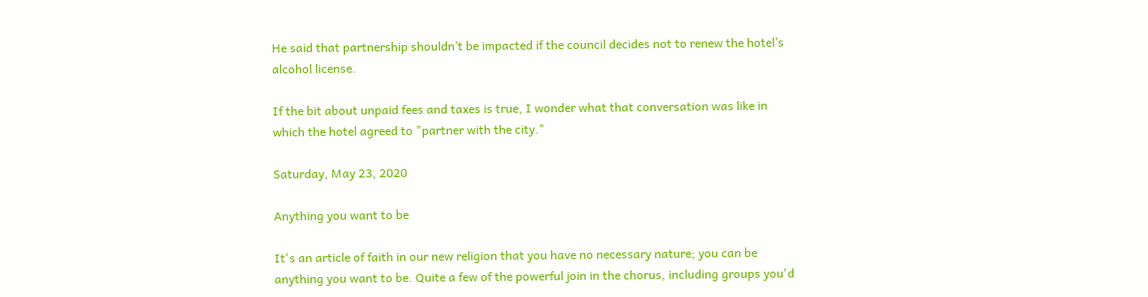He said that partnership shouldn’t be impacted if the council decides not to renew the hotel’s alcohol license.

If the bit about unpaid fees and taxes is true, I wonder what that conversation was like in which the hotel agreed to "partner with the city."

Saturday, May 23, 2020

Anything you want to be

It's an article of faith in our new religion that you have no necessary nature; you can be anything you want to be. Quite a few of the powerful join in the chorus, including groups you'd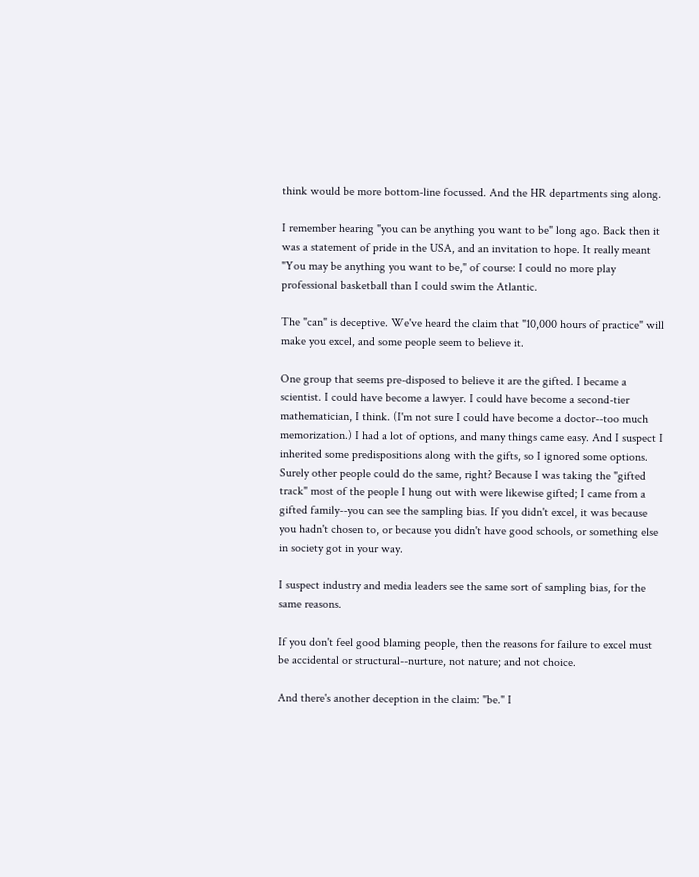think would be more bottom-line focussed. And the HR departments sing along.

I remember hearing "you can be anything you want to be" long ago. Back then it was a statement of pride in the USA, and an invitation to hope. It really meant "You may be anything you want to be," of course: I could no more play professional basketball than I could swim the Atlantic.

The "can" is deceptive. We've heard the claim that "10,000 hours of practice" will make you excel, and some people seem to believe it.

One group that seems pre-disposed to believe it are the gifted. I became a scientist. I could have become a lawyer. I could have become a second-tier mathematician, I think. (I'm not sure I could have become a doctor--too much memorization.) I had a lot of options, and many things came easy. And I suspect I inherited some predispositions along with the gifts, so I ignored some options. Surely other people could do the same, right? Because I was taking the "gifted track" most of the people I hung out with were likewise gifted; I came from a gifted family--you can see the sampling bias. If you didn't excel, it was because you hadn't chosen to, or because you didn't have good schools, or something else in society got in your way.

I suspect industry and media leaders see the same sort of sampling bias, for the same reasons.

If you don't feel good blaming people, then the reasons for failure to excel must be accidental or structural--nurture, not nature; and not choice.

And there's another deception in the claim: "be." I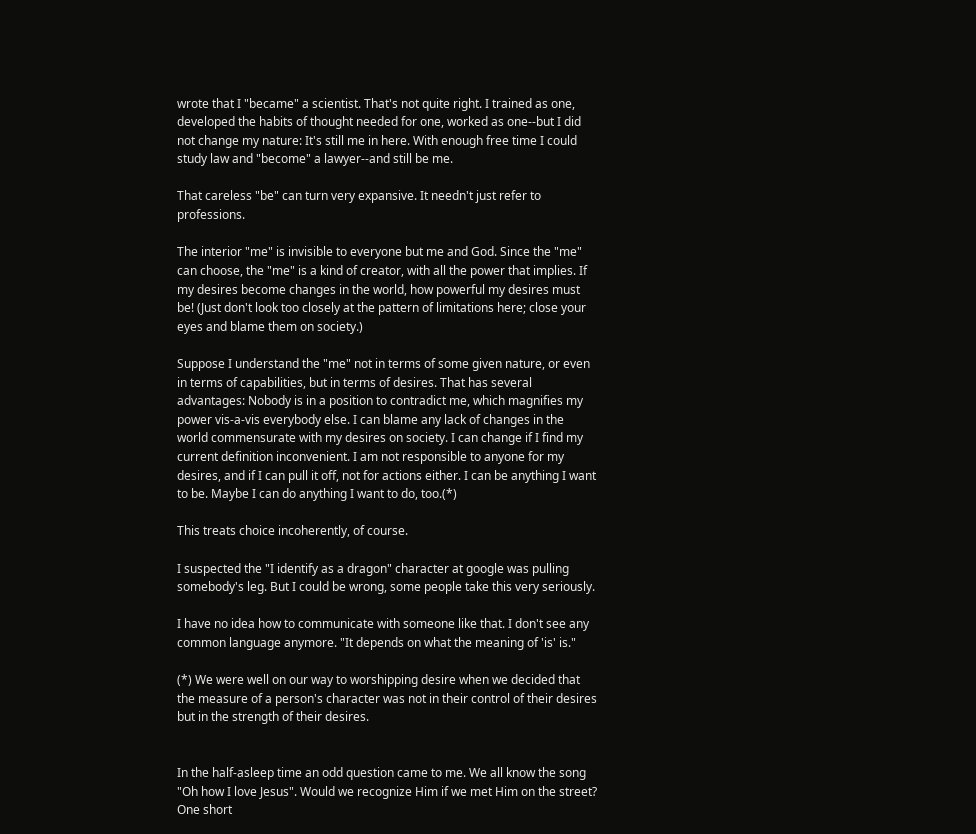wrote that I "became" a scientist. That's not quite right. I trained as one, developed the habits of thought needed for one, worked as one--but I did not change my nature: It's still me in here. With enough free time I could study law and "become" a lawyer--and still be me.

That careless "be" can turn very expansive. It needn't just refer to professions.

The interior "me" is invisible to everyone but me and God. Since the "me" can choose, the "me" is a kind of creator, with all the power that implies. If my desires become changes in the world, how powerful my desires must be! (Just don't look too closely at the pattern of limitations here; close your eyes and blame them on society.)

Suppose I understand the "me" not in terms of some given nature, or even in terms of capabilities, but in terms of desires. That has several advantages: Nobody is in a position to contradict me, which magnifies my power vis-a-vis everybody else. I can blame any lack of changes in the world commensurate with my desires on society. I can change if I find my current definition inconvenient. I am not responsible to anyone for my desires, and if I can pull it off, not for actions either. I can be anything I want to be. Maybe I can do anything I want to do, too.(*)

This treats choice incoherently, of course.

I suspected the "I identify as a dragon" character at google was pulling somebody's leg. But I could be wrong, some people take this very seriously.

I have no idea how to communicate with someone like that. I don't see any common language anymore. "It depends on what the meaning of 'is' is."

(*) We were well on our way to worshipping desire when we decided that the measure of a person's character was not in their control of their desires but in the strength of their desires.


In the half-asleep time an odd question came to me. We all know the song "Oh how I love Jesus". Would we recognize Him if we met Him on the street? One short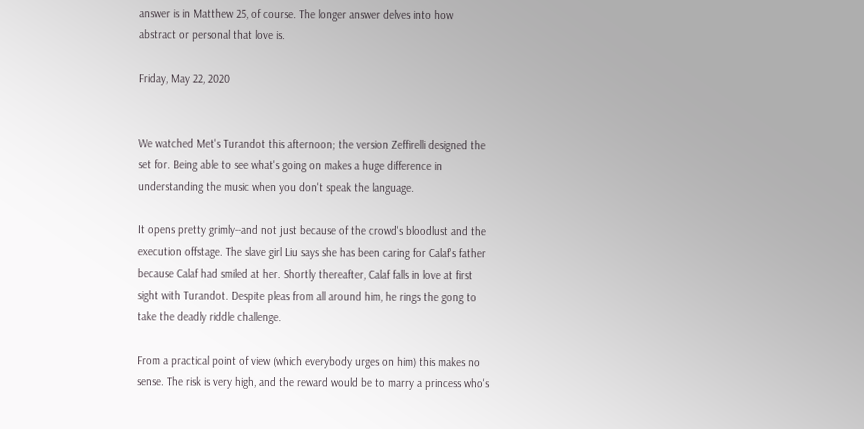answer is in Matthew 25, of course. The longer answer delves into how abstract or personal that love is.

Friday, May 22, 2020


We watched Met's Turandot this afternoon; the version Zeffirelli designed the set for. Being able to see what's going on makes a huge difference in understanding the music when you don't speak the language.

It opens pretty grimly--and not just because of the crowd's bloodlust and the execution offstage. The slave girl Liu says she has been caring for Calaf's father because Calaf had smiled at her. Shortly thereafter, Calaf falls in love at first sight with Turandot. Despite pleas from all around him, he rings the gong to take the deadly riddle challenge.

From a practical point of view (which everybody urges on him) this makes no sense. The risk is very high, and the reward would be to marry a princess who's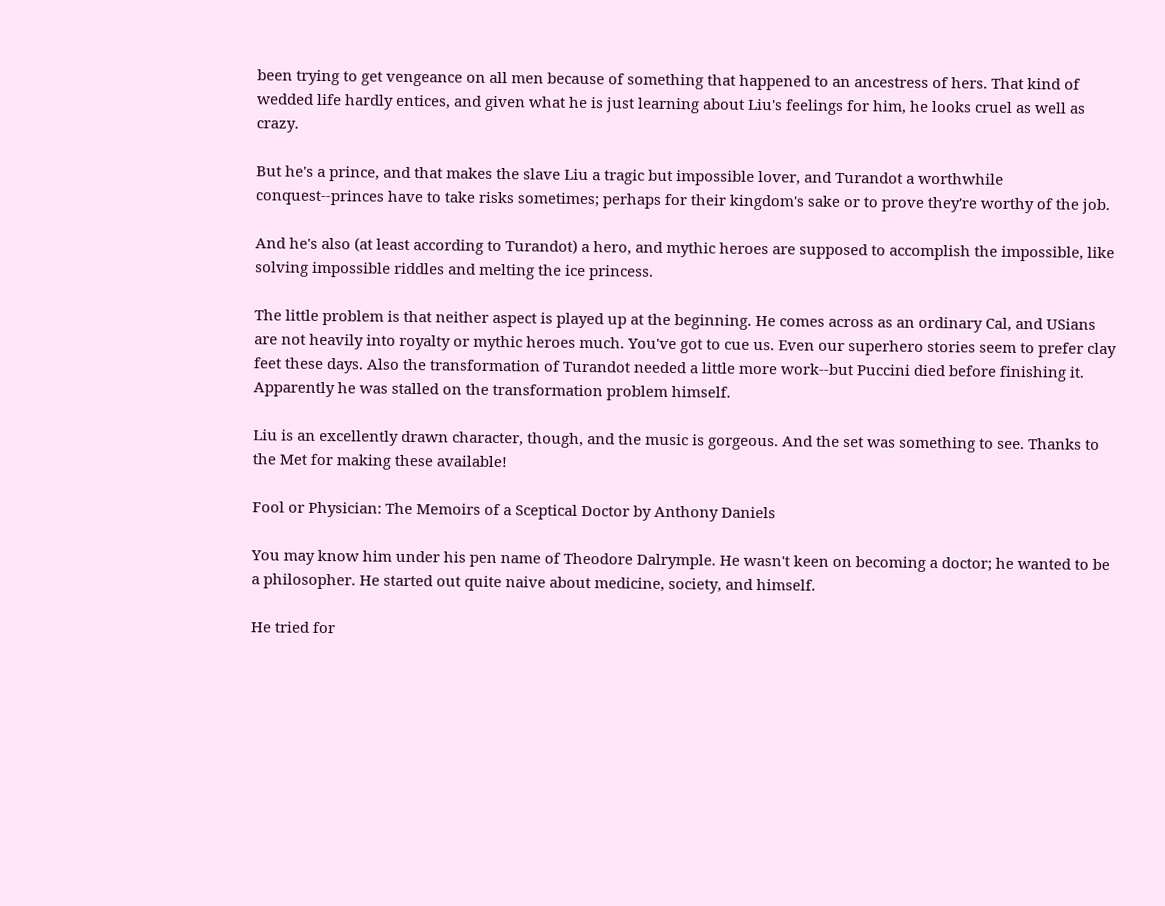been trying to get vengeance on all men because of something that happened to an ancestress of hers. That kind of wedded life hardly entices, and given what he is just learning about Liu's feelings for him, he looks cruel as well as crazy.

But he's a prince, and that makes the slave Liu a tragic but impossible lover, and Turandot a worthwhile conquest--princes have to take risks sometimes; perhaps for their kingdom's sake or to prove they're worthy of the job.

And he's also (at least according to Turandot) a hero, and mythic heroes are supposed to accomplish the impossible, like solving impossible riddles and melting the ice princess.

The little problem is that neither aspect is played up at the beginning. He comes across as an ordinary Cal, and USians are not heavily into royalty or mythic heroes much. You've got to cue us. Even our superhero stories seem to prefer clay feet these days. Also the transformation of Turandot needed a little more work--but Puccini died before finishing it. Apparently he was stalled on the transformation problem himself.

Liu is an excellently drawn character, though, and the music is gorgeous. And the set was something to see. Thanks to the Met for making these available!

Fool or Physician: The Memoirs of a Sceptical Doctor by Anthony Daniels

You may know him under his pen name of Theodore Dalrymple. He wasn't keen on becoming a doctor; he wanted to be a philosopher. He started out quite naive about medicine, society, and himself.

He tried for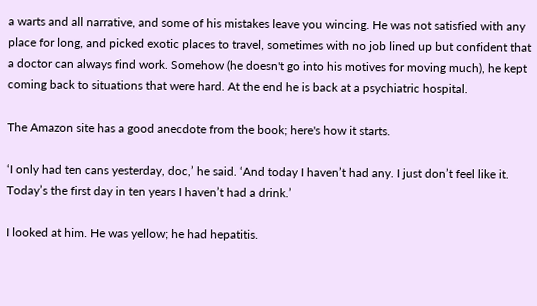a warts and all narrative, and some of his mistakes leave you wincing. He was not satisfied with any place for long, and picked exotic places to travel, sometimes with no job lined up but confident that a doctor can always find work. Somehow (he doesn't go into his motives for moving much), he kept coming back to situations that were hard. At the end he is back at a psychiatric hospital.

The Amazon site has a good anecdote from the book; here's how it starts.

‘I only had ten cans yesterday, doc,’ he said. ‘And today I haven’t had any. I just don’t feel like it. Today’s the first day in ten years I haven’t had a drink.’

I looked at him. He was yellow; he had hepatitis.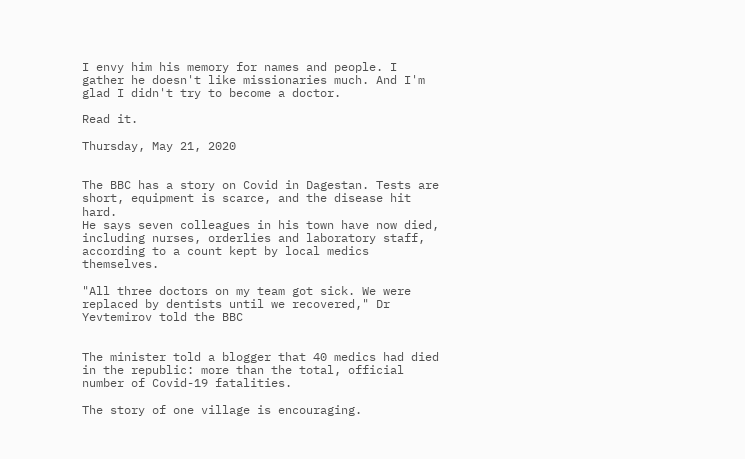I envy him his memory for names and people. I gather he doesn't like missionaries much. And I'm glad I didn't try to become a doctor.

Read it.

Thursday, May 21, 2020


The BBC has a story on Covid in Dagestan. Tests are short, equipment is scarce, and the disease hit hard.
He says seven colleagues in his town have now died, including nurses, orderlies and laboratory staff, according to a count kept by local medics themselves.

"All three doctors on my team got sick. We were replaced by dentists until we recovered," Dr Yevtemirov told the BBC


The minister told a blogger that 40 medics had died in the republic: more than the total, official number of Covid-19 fatalities.

The story of one village is encouraging.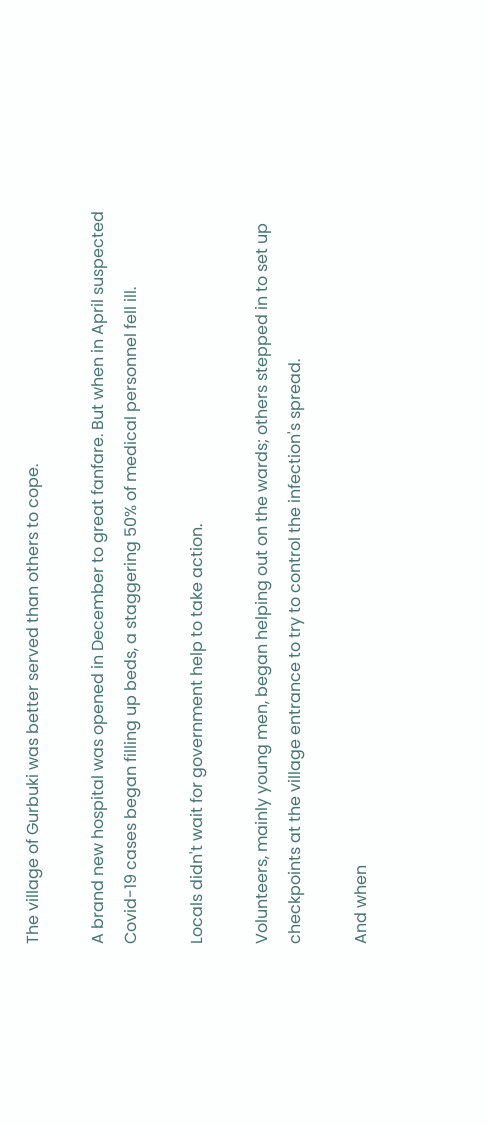The village of Gurbuki was better served than others to cope.

A brand new hospital was opened in December to great fanfare. But when in April suspected Covid-19 cases began filling up beds, a staggering 50% of medical personnel fell ill.

Locals didn't wait for government help to take action.

Volunteers, mainly young men, began helping out on the wards; others stepped in to set up checkpoints at the village entrance to try to control the infection's spread.

And when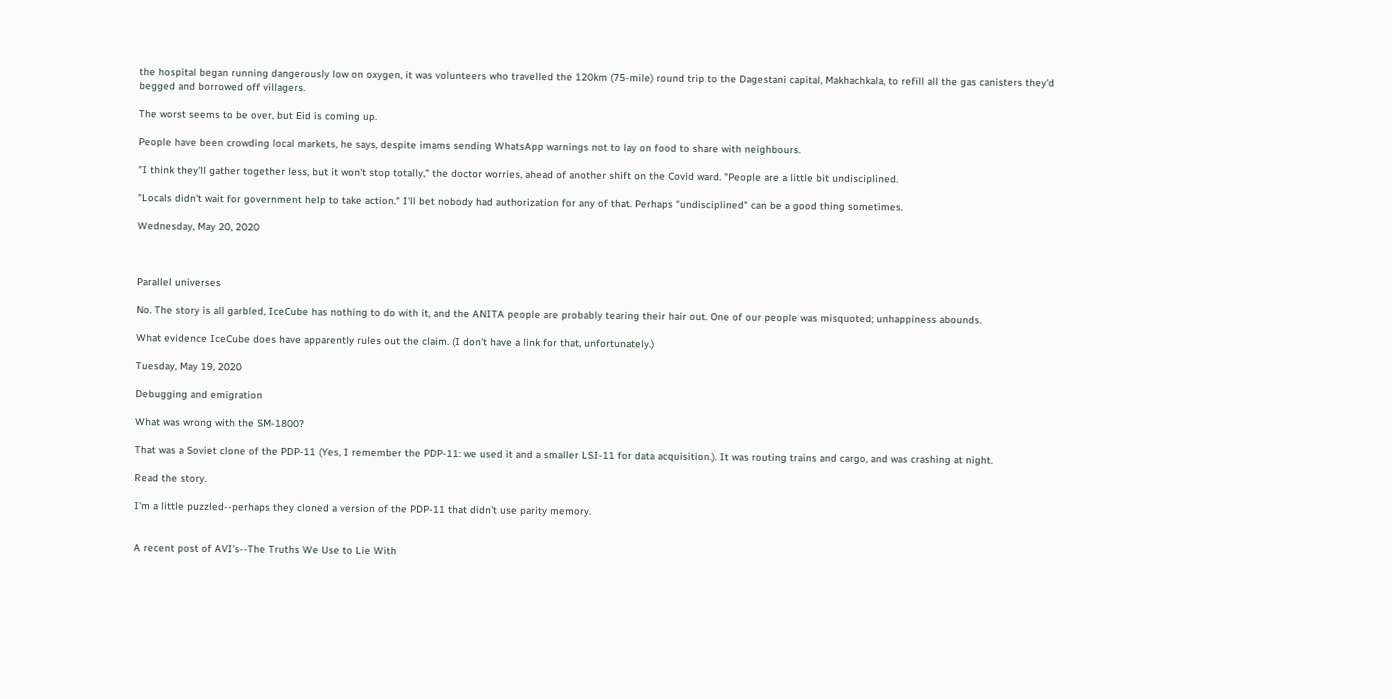the hospital began running dangerously low on oxygen, it was volunteers who travelled the 120km (75-mile) round trip to the Dagestani capital, Makhachkala, to refill all the gas canisters they'd begged and borrowed off villagers.

The worst seems to be over, but Eid is coming up.

People have been crowding local markets, he says, despite imams sending WhatsApp warnings not to lay on food to share with neighbours.

"I think they'll gather together less, but it won't stop totally," the doctor worries, ahead of another shift on the Covid ward. "People are a little bit undisciplined.

"Locals didn't wait for government help to take action." I'll bet nobody had authorization for any of that. Perhaps "undisciplined" can be a good thing sometimes.

Wednesday, May 20, 2020



Parallel universes

No. The story is all garbled, IceCube has nothing to do with it, and the ANITA people are probably tearing their hair out. One of our people was misquoted; unhappiness abounds.

What evidence IceCube does have apparently rules out the claim. (I don't have a link for that, unfortunately.)

Tuesday, May 19, 2020

Debugging and emigration

What was wrong with the SM-1800?

That was a Soviet clone of the PDP-11 (Yes, I remember the PDP-11: we used it and a smaller LSI-11 for data acquisition.). It was routing trains and cargo, and was crashing at night.

Read the story.

I'm a little puzzled--perhaps they cloned a version of the PDP-11 that didn't use parity memory.


A recent post of AVI's--The Truths We Use to Lie With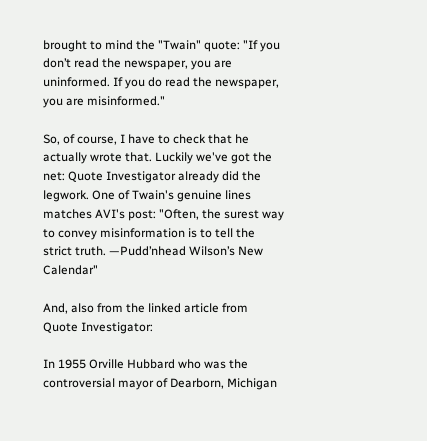brought to mind the "Twain" quote: "If you don’t read the newspaper, you are uninformed. If you do read the newspaper, you are misinformed."

So, of course, I have to check that he actually wrote that. Luckily we've got the net: Quote Investigator already did the legwork. One of Twain's genuine lines matches AVI's post: "Often, the surest way to convey misinformation is to tell the strict truth. —Pudd’nhead Wilson’s New Calendar"

And, also from the linked article from Quote Investigator:

In 1955 Orville Hubbard who was the controversial mayor of Dearborn, Michigan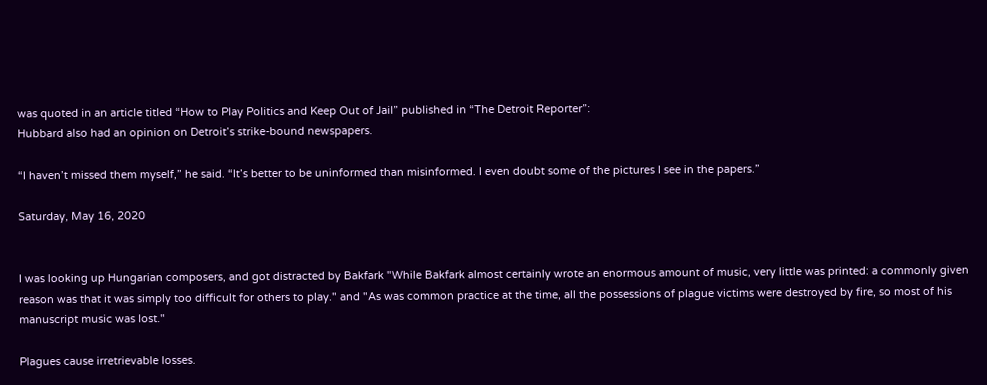was quoted in an article titled “How to Play Politics and Keep Out of Jail” published in “The Detroit Reporter”:
Hubbard also had an opinion on Detroit’s strike-bound newspapers.

“I haven’t missed them myself,” he said. “It’s better to be uninformed than misinformed. I even doubt some of the pictures I see in the papers.”

Saturday, May 16, 2020


I was looking up Hungarian composers, and got distracted by Bakfark "While Bakfark almost certainly wrote an enormous amount of music, very little was printed: a commonly given reason was that it was simply too difficult for others to play." and "As was common practice at the time, all the possessions of plague victims were destroyed by fire, so most of his manuscript music was lost."

Plagues cause irretrievable losses.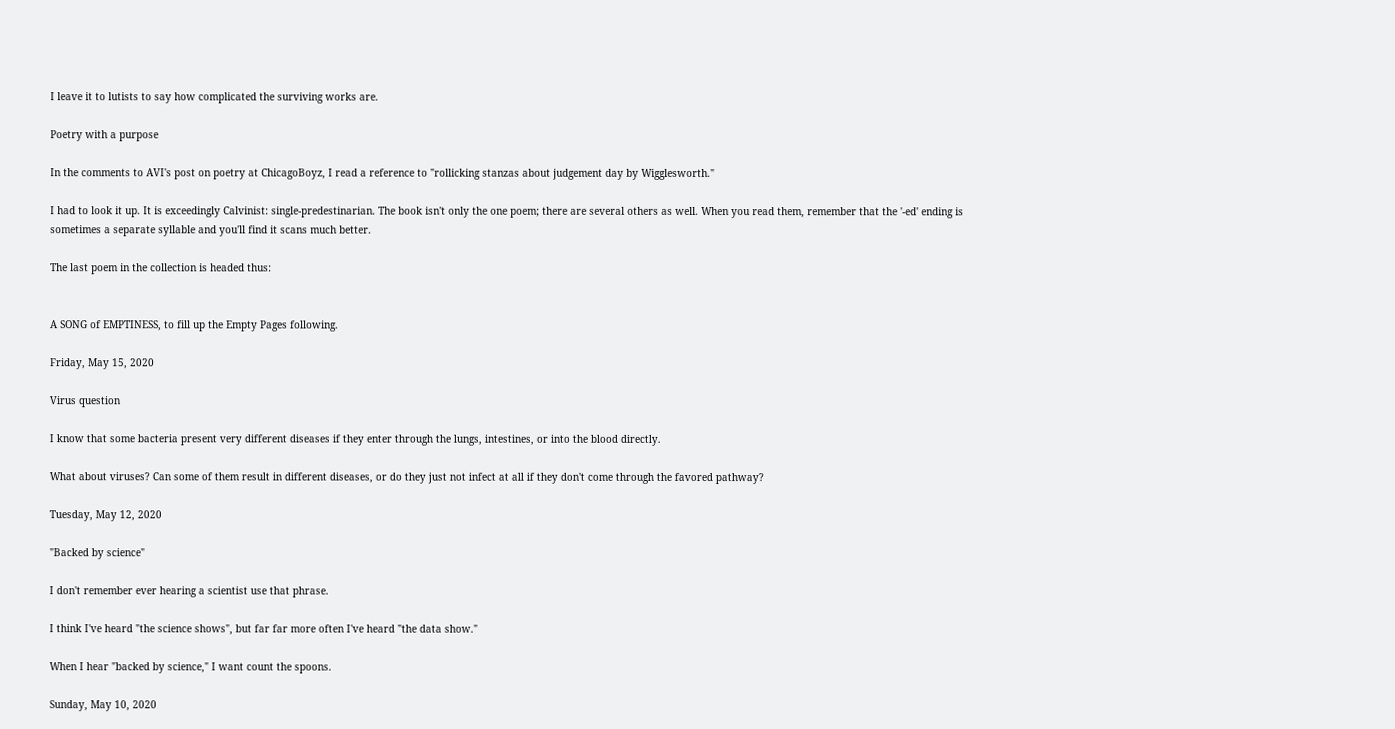I leave it to lutists to say how complicated the surviving works are.

Poetry with a purpose

In the comments to AVI's post on poetry at ChicagoBoyz, I read a reference to "rollicking stanzas about judgement day by Wigglesworth."

I had to look it up. It is exceedingly Calvinist: single-predestinarian. The book isn't only the one poem; there are several others as well. When you read them, remember that the '-ed' ending is sometimes a separate syllable and you'll find it scans much better.

The last poem in the collection is headed thus:


A SONG of EMPTINESS, to fill up the Empty Pages following.

Friday, May 15, 2020

Virus question

I know that some bacteria present very different diseases if they enter through the lungs, intestines, or into the blood directly.

What about viruses? Can some of them result in different diseases, or do they just not infect at all if they don't come through the favored pathway?

Tuesday, May 12, 2020

"Backed by science"

I don't remember ever hearing a scientist use that phrase.

I think I've heard "the science shows", but far far more often I've heard "the data show."

When I hear "backed by science," I want count the spoons.

Sunday, May 10, 2020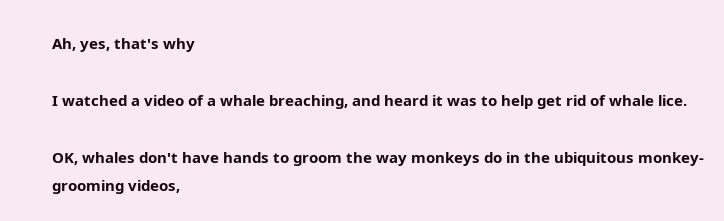Ah, yes, that's why

I watched a video of a whale breaching, and heard it was to help get rid of whale lice.

OK, whales don't have hands to groom the way monkeys do in the ubiquitous monkey-grooming videos,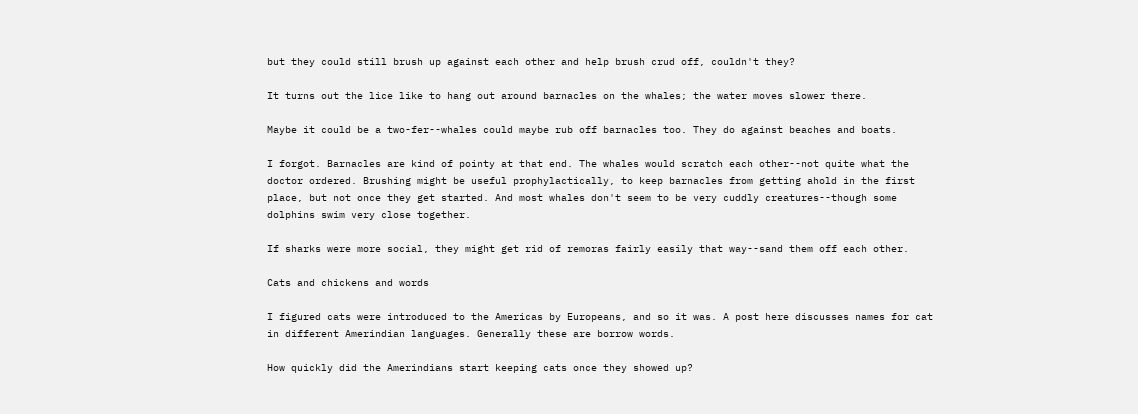but they could still brush up against each other and help brush crud off, couldn't they?

It turns out the lice like to hang out around barnacles on the whales; the water moves slower there.

Maybe it could be a two-fer--whales could maybe rub off barnacles too. They do against beaches and boats.

I forgot. Barnacles are kind of pointy at that end. The whales would scratch each other--not quite what the doctor ordered. Brushing might be useful prophylactically, to keep barnacles from getting ahold in the first place, but not once they get started. And most whales don't seem to be very cuddly creatures--though some dolphins swim very close together.

If sharks were more social, they might get rid of remoras fairly easily that way--sand them off each other.

Cats and chickens and words

I figured cats were introduced to the Americas by Europeans, and so it was. A post here discusses names for cat in different Amerindian languages. Generally these are borrow words.

How quickly did the Amerindians start keeping cats once they showed up?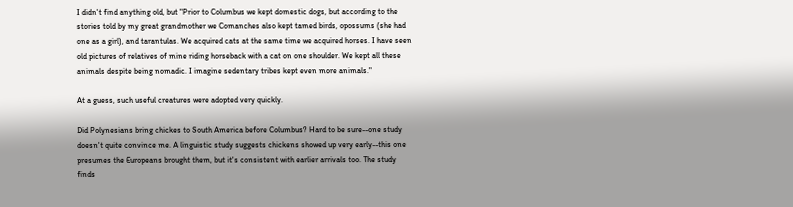I didn't find anything old, but "Prior to Columbus we kept domestic dogs, but according to the stories told by my great grandmother we Comanches also kept tamed birds, opossums (she had one as a girl), and tarantulas. We acquired cats at the same time we acquired horses. I have seen old pictures of relatives of mine riding horseback with a cat on one shoulder. We kept all these animals despite being nomadic. I imagine sedentary tribes kept even more animals."

At a guess, such useful creatures were adopted very quickly.

Did Polynesians bring chickes to South America before Columbus? Hard to be sure--one study doesn't quite convince me. A linguistic study suggests chickens showed up very early--this one presumes the Europeans brought them, but it's consistent with earlier arrivals too. The study finds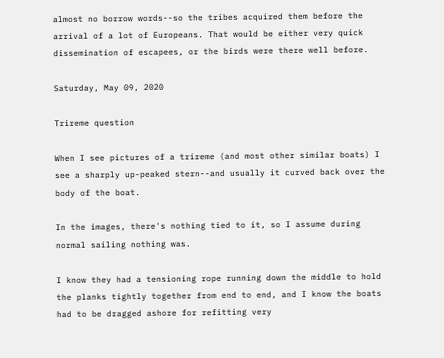almost no borrow words--so the tribes acquired them before the arrival of a lot of Europeans. That would be either very quick dissemination of escapees, or the birds were there well before.

Saturday, May 09, 2020

Trireme question

When I see pictures of a trireme (and most other similar boats) I see a sharply up-peaked stern--and usually it curved back over the body of the boat.

In the images, there's nothing tied to it, so I assume during normal sailing nothing was.

I know they had a tensioning rope running down the middle to hold the planks tightly together from end to end, and I know the boats had to be dragged ashore for refitting very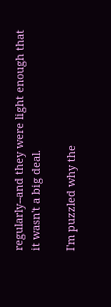regularly--and they were light enough that it wasn't a big deal.

I'm puzzled why the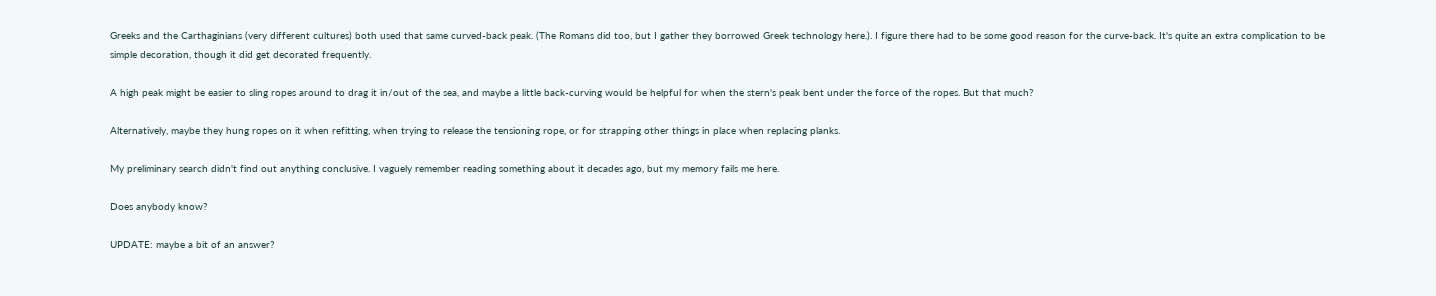Greeks and the Carthaginians (very different cultures) both used that same curved-back peak. (The Romans did too, but I gather they borrowed Greek technology here.). I figure there had to be some good reason for the curve-back. It's quite an extra complication to be simple decoration, though it did get decorated frequently.

A high peak might be easier to sling ropes around to drag it in/out of the sea, and maybe a little back-curving would be helpful for when the stern's peak bent under the force of the ropes. But that much?

Alternatively, maybe they hung ropes on it when refitting, when trying to release the tensioning rope, or for strapping other things in place when replacing planks.

My preliminary search didn't find out anything conclusive. I vaguely remember reading something about it decades ago, but my memory fails me here.

Does anybody know?

UPDATE: maybe a bit of an answer?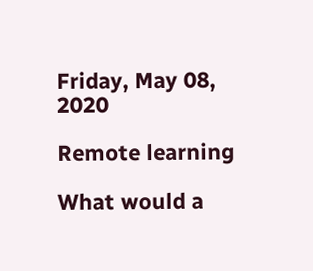Friday, May 08, 2020

Remote learning

What would a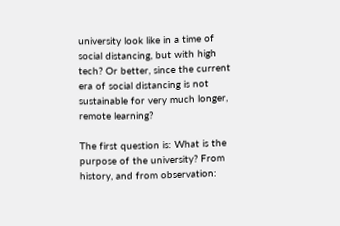university look like in a time of social distancing, but with high tech? Or better, since the current era of social distancing is not sustainable for very much longer, remote learning?

The first question is: What is the purpose of the university? From history, and from observation: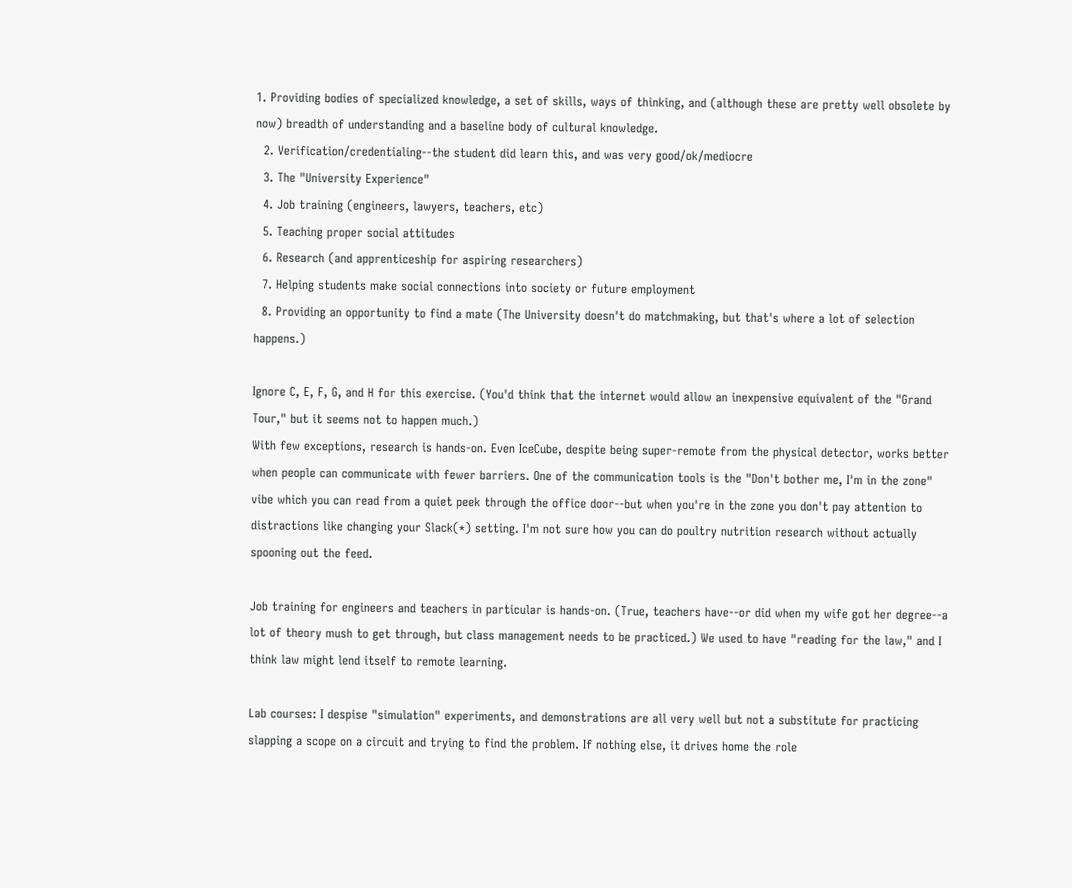1. Providing bodies of specialized knowledge, a set of skills, ways of thinking, and (although these are pretty well obsolete by now) breadth of understanding and a baseline body of cultural knowledge.
  2. Verification/credentialing--the student did learn this, and was very good/ok/mediocre
  3. The "University Experience"
  4. Job training (engineers, lawyers, teachers, etc)
  5. Teaching proper social attitudes
  6. Research (and apprenticeship for aspiring researchers)
  7. Helping students make social connections into society or future employment
  8. Providing an opportunity to find a mate (The University doesn't do matchmaking, but that's where a lot of selection happens.)

Ignore C, E, F, G, and H for this exercise. (You'd think that the internet would allow an inexpensive equivalent of the "Grand Tour," but it seems not to happen much.)
With few exceptions, research is hands-on. Even IceCube, despite being super-remote from the physical detector, works better when people can communicate with fewer barriers. One of the communication tools is the "Don't bother me, I'm in the zone" vibe which you can read from a quiet peek through the office door--but when you're in the zone you don't pay attention to distractions like changing your Slack(*) setting. I'm not sure how you can do poultry nutrition research without actually spooning out the feed.

Job training for engineers and teachers in particular is hands-on. (True, teachers have--or did when my wife got her degree--a lot of theory mush to get through, but class management needs to be practiced.) We used to have "reading for the law," and I think law might lend itself to remote learning.

Lab courses: I despise "simulation" experiments, and demonstrations are all very well but not a substitute for practicing slapping a scope on a circuit and trying to find the problem. If nothing else, it drives home the role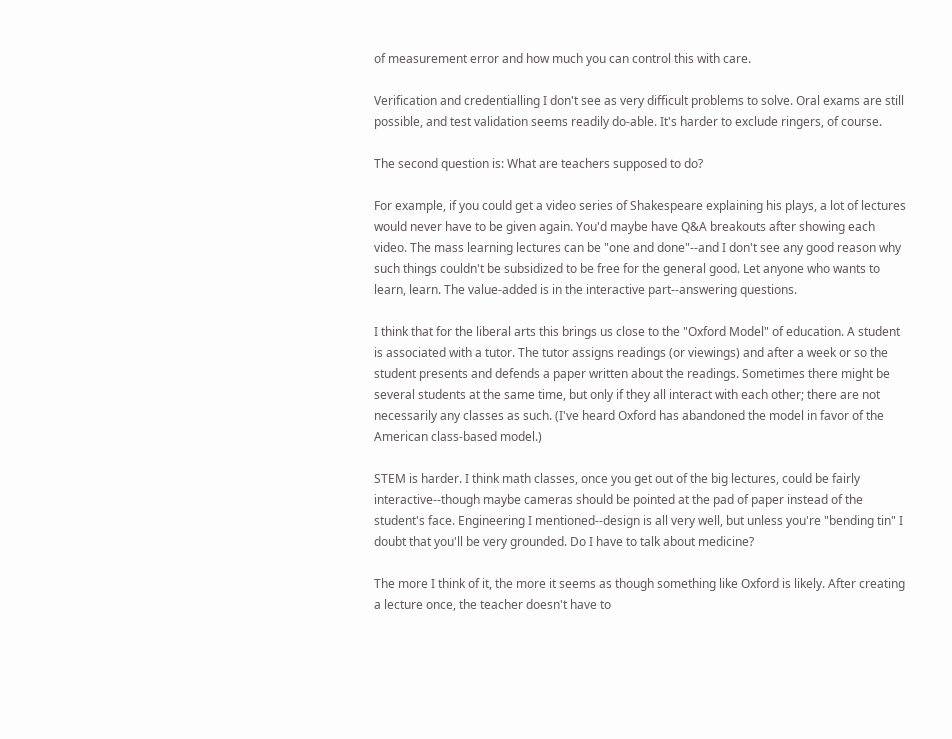of measurement error and how much you can control this with care.

Verification and credentialling I don't see as very difficult problems to solve. Oral exams are still possible, and test validation seems readily do-able. It's harder to exclude ringers, of course.

The second question is: What are teachers supposed to do?

For example, if you could get a video series of Shakespeare explaining his plays, a lot of lectures would never have to be given again. You'd maybe have Q&A breakouts after showing each video. The mass learning lectures can be "one and done"--and I don't see any good reason why such things couldn't be subsidized to be free for the general good. Let anyone who wants to learn, learn. The value-added is in the interactive part--answering questions.

I think that for the liberal arts this brings us close to the "Oxford Model" of education. A student is associated with a tutor. The tutor assigns readings (or viewings) and after a week or so the student presents and defends a paper written about the readings. Sometimes there might be several students at the same time, but only if they all interact with each other; there are not necessarily any classes as such. (I've heard Oxford has abandoned the model in favor of the American class-based model.)

STEM is harder. I think math classes, once you get out of the big lectures, could be fairly interactive--though maybe cameras should be pointed at the pad of paper instead of the student's face. Engineering I mentioned--design is all very well, but unless you're "bending tin" I doubt that you'll be very grounded. Do I have to talk about medicine?

The more I think of it, the more it seems as though something like Oxford is likely. After creating a lecture once, the teacher doesn't have to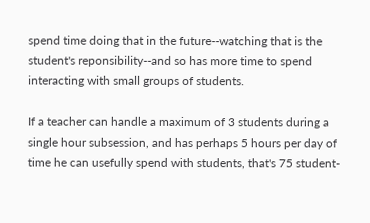spend time doing that in the future--watching that is the student's reponsibility--and so has more time to spend interacting with small groups of students.

If a teacher can handle a maximum of 3 students during a single hour subsession, and has perhaps 5 hours per day of time he can usefully spend with students, that's 75 student-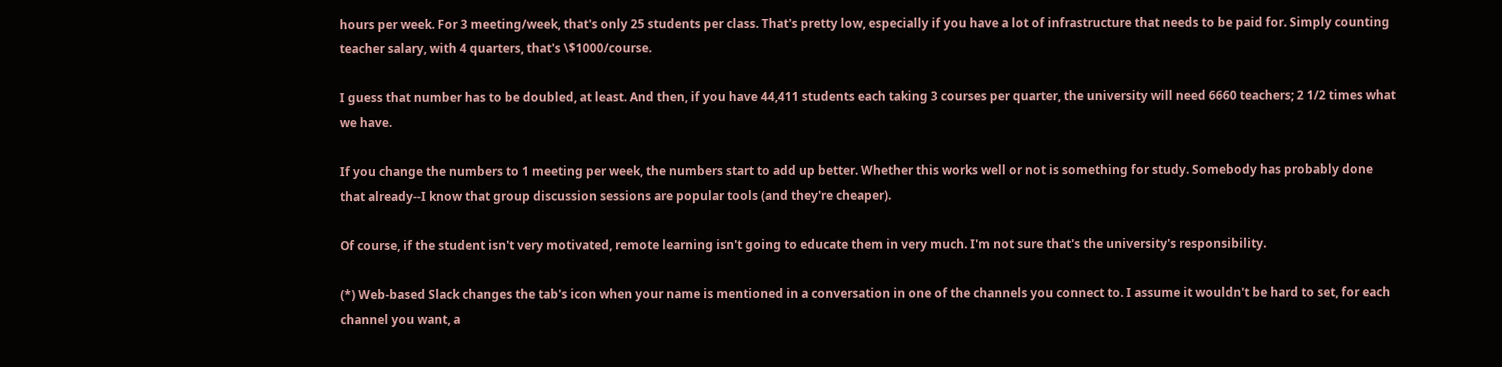hours per week. For 3 meeting/week, that's only 25 students per class. That's pretty low, especially if you have a lot of infrastructure that needs to be paid for. Simply counting teacher salary, with 4 quarters, that's \$1000/course.

I guess that number has to be doubled, at least. And then, if you have 44,411 students each taking 3 courses per quarter, the university will need 6660 teachers; 2 1/2 times what we have.

If you change the numbers to 1 meeting per week, the numbers start to add up better. Whether this works well or not is something for study. Somebody has probably done that already--I know that group discussion sessions are popular tools (and they're cheaper).

Of course, if the student isn't very motivated, remote learning isn't going to educate them in very much. I'm not sure that's the university's responsibility.

(*) Web-based Slack changes the tab's icon when your name is mentioned in a conversation in one of the channels you connect to. I assume it wouldn't be hard to set, for each channel you want, a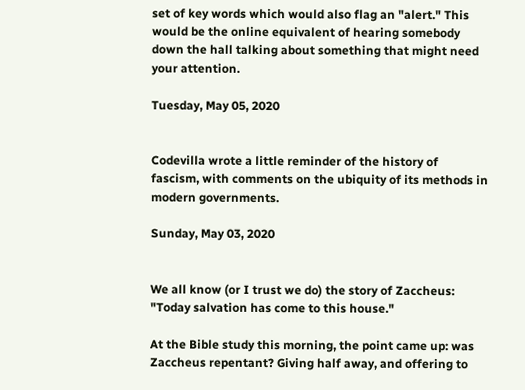set of key words which would also flag an "alert." This would be the online equivalent of hearing somebody down the hall talking about something that might need your attention.

Tuesday, May 05, 2020


Codevilla wrote a little reminder of the history of fascism, with comments on the ubiquity of its methods in modern governments.

Sunday, May 03, 2020


We all know (or I trust we do) the story of Zaccheus: "Today salvation has come to this house."

At the Bible study this morning, the point came up: was Zaccheus repentant? Giving half away, and offering to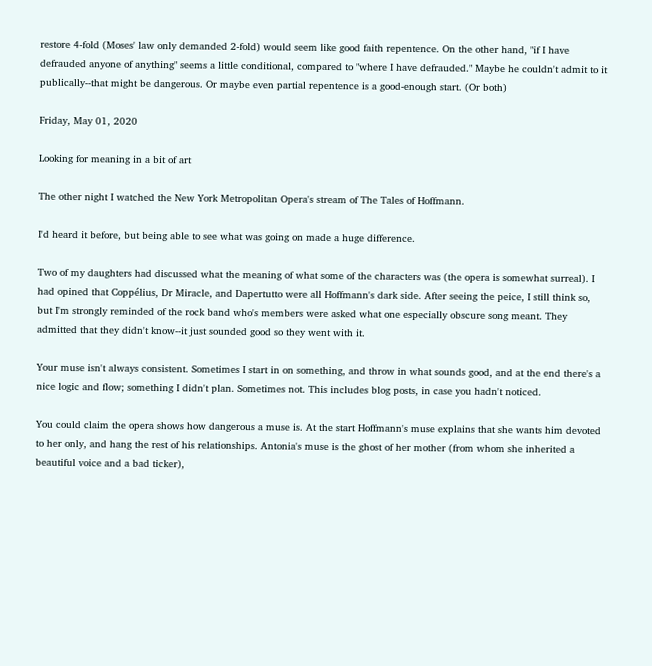restore 4-fold (Moses' law only demanded 2-fold) would seem like good faith repentence. On the other hand, "if I have defrauded anyone of anything" seems a little conditional, compared to "where I have defrauded." Maybe he couldn't admit to it publically--that might be dangerous. Or maybe even partial repentence is a good-enough start. (Or both)

Friday, May 01, 2020

Looking for meaning in a bit of art

The other night I watched the New York Metropolitan Opera's stream of The Tales of Hoffmann.

I'd heard it before, but being able to see what was going on made a huge difference.

Two of my daughters had discussed what the meaning of what some of the characters was (the opera is somewhat surreal). I had opined that Coppélius, Dr Miracle, and Dapertutto were all Hoffmann's dark side. After seeing the peice, I still think so, but I'm strongly reminded of the rock band who's members were asked what one especially obscure song meant. They admitted that they didn't know--it just sounded good so they went with it.

Your muse isn't always consistent. Sometimes I start in on something, and throw in what sounds good, and at the end there's a nice logic and flow; something I didn't plan. Sometimes not. This includes blog posts, in case you hadn't noticed.

You could claim the opera shows how dangerous a muse is. At the start Hoffmann's muse explains that she wants him devoted to her only, and hang the rest of his relationships. Antonia's muse is the ghost of her mother (from whom she inherited a beautiful voice and a bad ticker),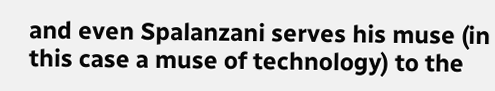and even Spalanzani serves his muse (in this case a muse of technology) to the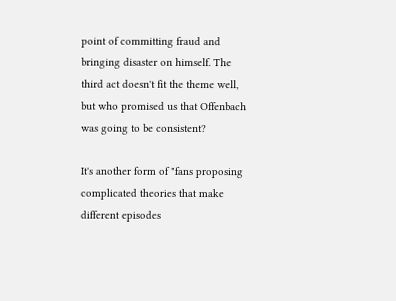point of committing fraud and bringing disaster on himself. The third act doesn't fit the theme well, but who promised us that Offenbach was going to be consistent?

It's another form of "fans proposing complicated theories that make different episodes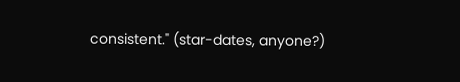consistent." (star-dates, anyone?)